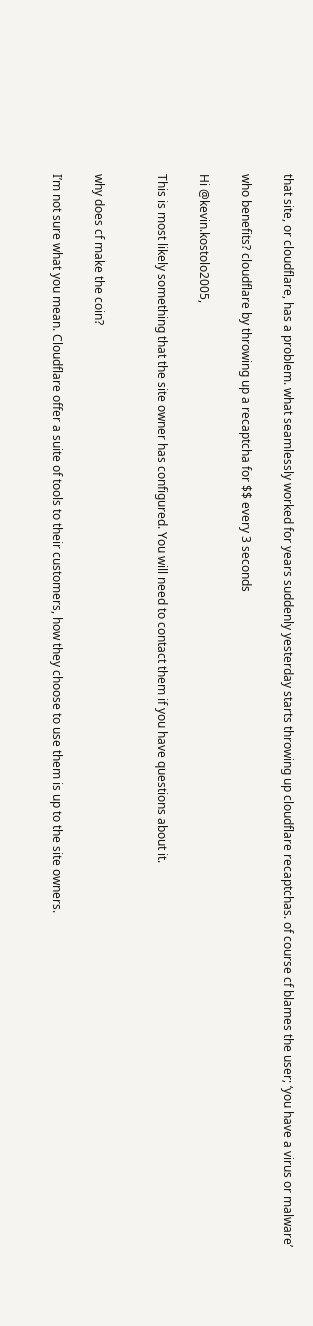that site, or cloudflare, has a problem. what seamlessly worked for years suddenly yesterday starts throwing up cloudflare recaptchas. of course cf blames the user; ‘you have a virus or malware’

who benefits? cloudflare by throwing up a recaptcha for $$ every 3 seconds

Hi @kevin.kostolo2005,

This is most likely something that the site owner has configured. You will need to contact them if you have questions about it.


why does cf make the coin?

I’m not sure what you mean. Cloudflare offer a suite of tools to their customers, how they choose to use them is up to the site owners.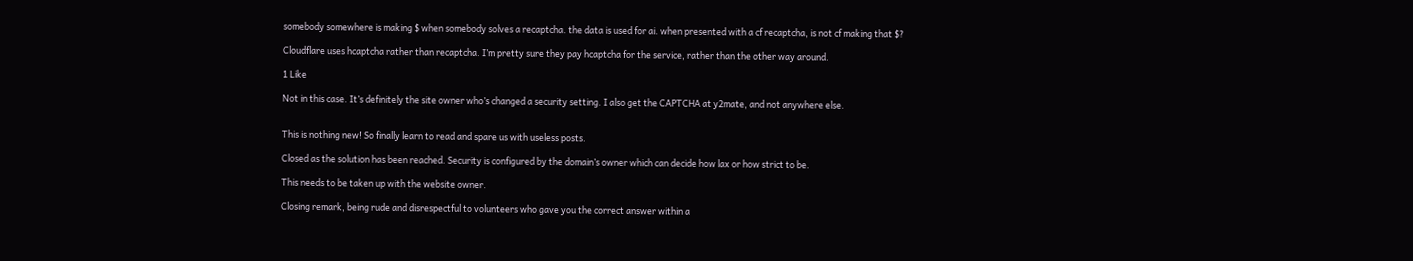somebody somewhere is making $ when somebody solves a recaptcha. the data is used for ai. when presented with a cf recaptcha, is not cf making that $?

Cloudflare uses hcaptcha rather than recaptcha. I’m pretty sure they pay hcaptcha for the service, rather than the other way around.

1 Like

Not in this case. It’s definitely the site owner who’s changed a security setting. I also get the CAPTCHA at y2mate, and not anywhere else.


This is nothing new! So finally learn to read and spare us with useless posts.

Closed as the solution has been reached. Security is configured by the domain’s owner which can decide how lax or how strict to be.

This needs to be taken up with the website owner.

Closing remark, being rude and disrespectful to volunteers who gave you the correct answer within a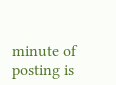minute of posting is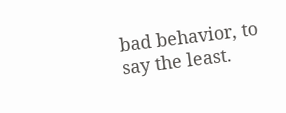bad behavior, to say the least.